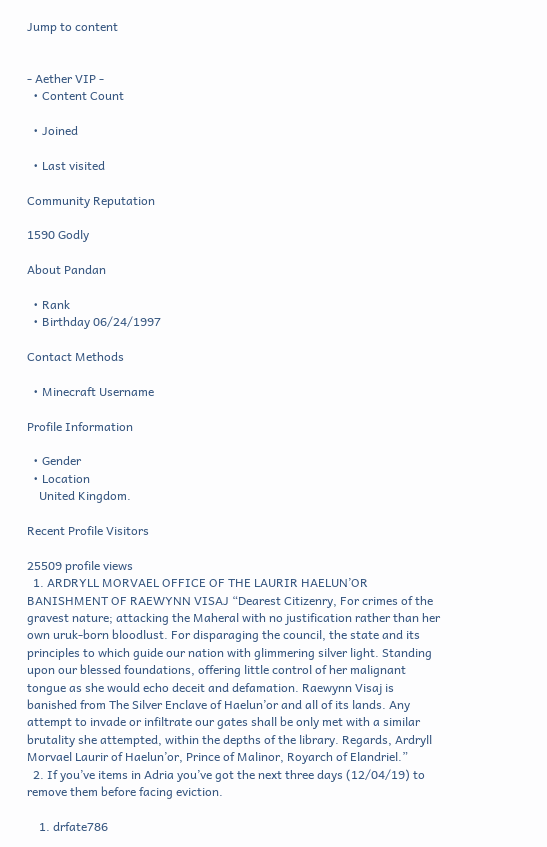Jump to content


- Aether VIP -
  • Content Count

  • Joined

  • Last visited

Community Reputation

1590 Godly

About Pandan

  • Rank
  • Birthday 06/24/1997

Contact Methods

  • Minecraft Username

Profile Information

  • Gender
  • Location
    United Kingdom.

Recent Profile Visitors

25509 profile views
  1. ARDRYLL MORVAEL OFFICE OF THE LAURIR HAELUN’OR BANISHMENT OF RAEWYNN VISAJ “Dearest Citizenry, For crimes of the gravest nature; attacking the Maheral with no justification rather than her own uruk-born bloodlust. For disparaging the council, the state and its principles to which guide our nation with glimmering silver light. Standing upon our blessed foundations, offering little control of her malignant tongue as she would echo deceit and defamation. Raewynn Visaj is banished from The Silver Enclave of Haelun’or and all of its lands. Any attempt to invade or infiltrate our gates shall be only met with a similar brutality she attempted, within the depths of the library. Regards, Ardryll Morvael Laurir of Haelun’or, Prince of Malinor, Royarch of Elandriel.”
  2. If you’ve items in Adria you’ve got the next three days (12/04/19) to remove them before facing eviction.

    1. drfate786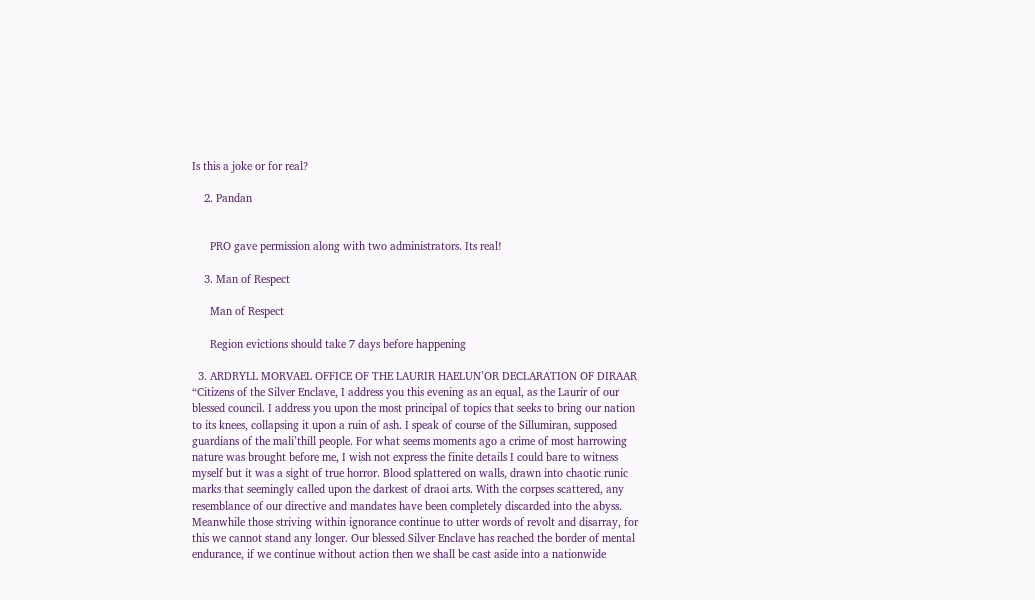Is this a joke or for real?

    2. Pandan


      PRO gave permission along with two administrators. Its real!

    3. Man of Respect

      Man of Respect

      Region evictions should take 7 days before happening

  3. ARDRYLL MORVAEL OFFICE OF THE LAURIR HAELUN’OR DECLARATION OF DIRAAR “Citizens of the Silver Enclave, I address you this evening as an equal, as the Laurir of our blessed council. I address you upon the most principal of topics that seeks to bring our nation to its knees, collapsing it upon a ruin of ash. I speak of course of the Sillumiran, supposed guardians of the mali’thill people. For what seems moments ago a crime of most harrowing nature was brought before me, I wish not express the finite details I could bare to witness myself but it was a sight of true horror. Blood splattered on walls, drawn into chaotic runic marks that seemingly called upon the darkest of draoi arts. With the corpses scattered, any resemblance of our directive and mandates have been completely discarded into the abyss. Meanwhile those striving within ignorance continue to utter words of revolt and disarray, for this we cannot stand any longer. Our blessed Silver Enclave has reached the border of mental endurance, if we continue without action then we shall be cast aside into a nationwide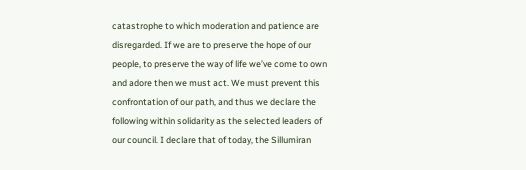catastrophe to which moderation and patience are disregarded. If we are to preserve the hope of our people, to preserve the way of life we’ve come to own and adore then we must act. We must prevent this confrontation of our path, and thus we declare the following within solidarity as the selected leaders of our council. I declare that of today, the Sillumiran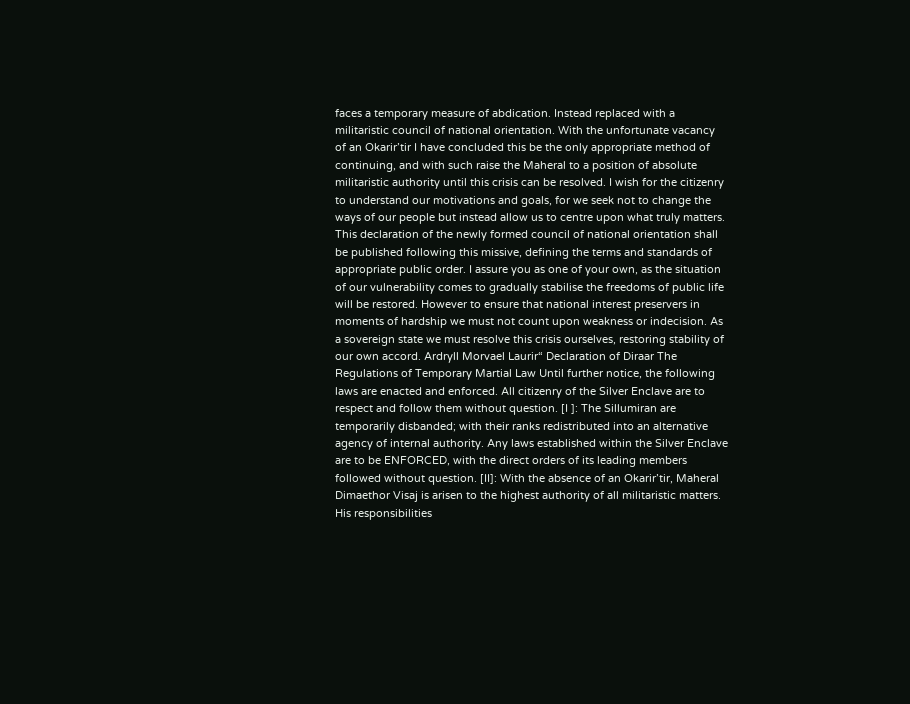faces a temporary measure of abdication. Instead replaced with a militaristic council of national orientation. With the unfortunate vacancy of an Okarir’tir I have concluded this be the only appropriate method of continuing, and with such raise the Maheral to a position of absolute militaristic authority until this crisis can be resolved. I wish for the citizenry to understand our motivations and goals, for we seek not to change the ways of our people but instead allow us to centre upon what truly matters. This declaration of the newly formed council of national orientation shall be published following this missive, defining the terms and standards of appropriate public order. I assure you as one of your own, as the situation of our vulnerability comes to gradually stabilise the freedoms of public life will be restored. However to ensure that national interest preservers in moments of hardship we must not count upon weakness or indecision. As a sovereign state we must resolve this crisis ourselves, restoring stability of our own accord. Ardryll Morvael Laurir“ Declaration of Diraar The Regulations of Temporary Martial Law Until further notice, the following laws are enacted and enforced. All citizenry of the Silver Enclave are to respect and follow them without question. [I ]: The Sillumiran are temporarily disbanded; with their ranks redistributed into an alternative agency of internal authority. Any laws established within the Silver Enclave are to be ENFORCED, with the direct orders of its leading members followed without question. [II]: With the absence of an Okarir’tir, Maheral Dimaethor Visaj is arisen to the highest authority of all militaristic matters. His responsibilities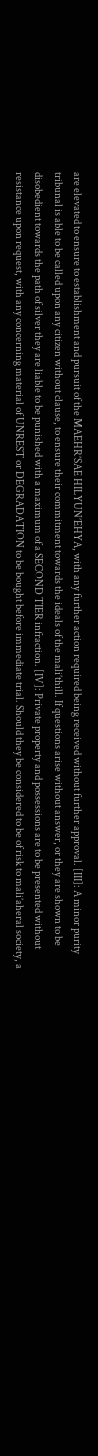are elevated to ensure to establishment and pursuit of the MAEHR’SAE HILYUN’EHYA, with any further action required being received without further approval. [III]: A minor purity tribunal is able to be called upon any citizen without clause, to ensure their commitment towards the ideals of the mali’thill. If questions arise without answer, or they are shown to be disobedient towards the path of silver they are liable to be punished with a maximum of a SECOND TIER infraction. [IV]: Private property and possessions are to be presented without resistance upon request, with any concerning material of UNREST or DEGRADATION to be bought before immediate trial. Should they be considered to be of risk to mali’aheral society, a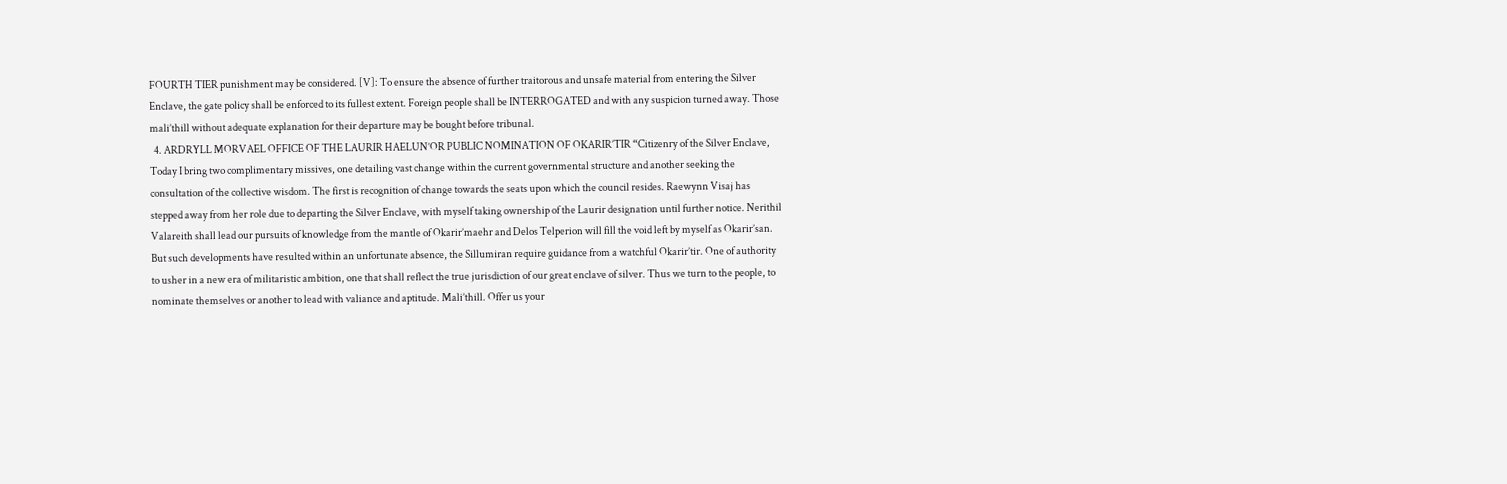FOURTH TIER punishment may be considered. [V]: To ensure the absence of further traitorous and unsafe material from entering the Silver Enclave, the gate policy shall be enforced to its fullest extent. Foreign people shall be INTERROGATED and with any suspicion turned away. Those mali’thill without adequate explanation for their departure may be bought before tribunal.
  4. ARDRYLL MORVAEL OFFICE OF THE LAURIR HAELUN’OR PUBLIC NOMINATION OF OKARIR’TIR “Citizenry of the Silver Enclave, Today I bring two complimentary missives, one detailing vast change within the current governmental structure and another seeking the consultation of the collective wisdom. The first is recognition of change towards the seats upon which the council resides. Raewynn Visaj has stepped away from her role due to departing the Silver Enclave, with myself taking ownership of the Laurir designation until further notice. Nerithil Valareith shall lead our pursuits of knowledge from the mantle of Okarir’maehr and Delos Telperion will fill the void left by myself as Okarir’san. But such developments have resulted within an unfortunate absence, the Sillumiran require guidance from a watchful Okarir’tir. One of authority to usher in a new era of militaristic ambition, one that shall reflect the true jurisdiction of our great enclave of silver. Thus we turn to the people, to nominate themselves or another to lead with valiance and aptitude. Mali’thill. Offer us your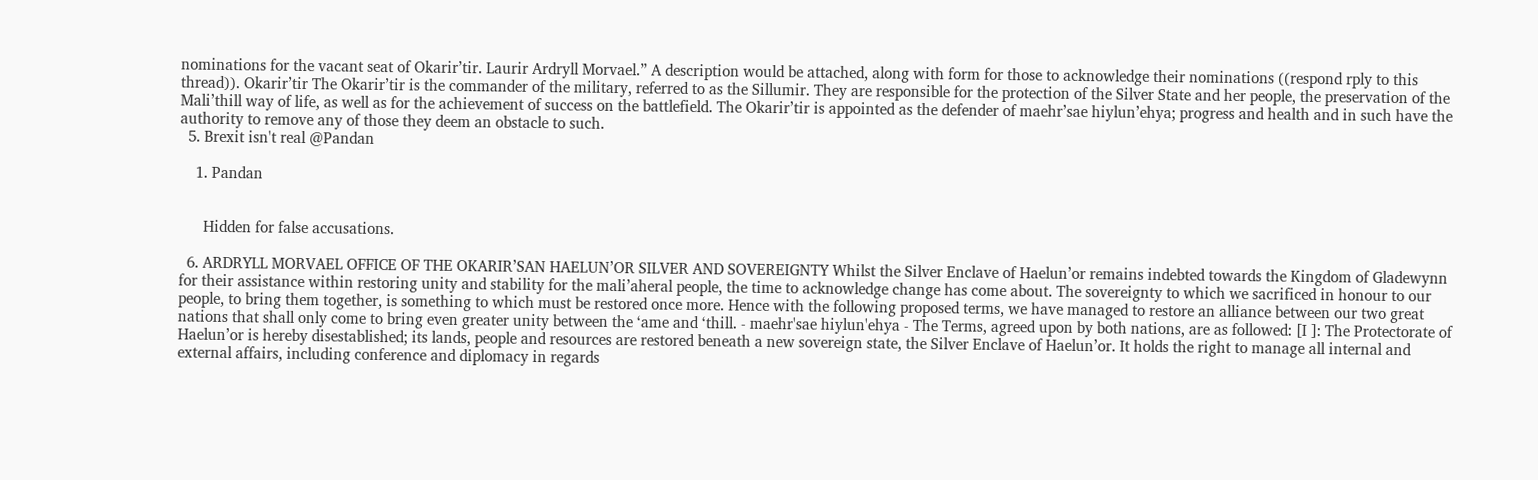nominations for the vacant seat of Okarir’tir. Laurir Ardryll Morvael.” A description would be attached, along with form for those to acknowledge their nominations ((respond rply to this thread)). Okarir’tir The Okarir’tir is the commander of the military, referred to as the Sillumir. They are responsible for the protection of the Silver State and her people, the preservation of the Mali’thill way of life, as well as for the achievement of success on the battlefield. The Okarir’tir is appointed as the defender of maehr’sae hiylun’ehya; progress and health and in such have the authority to remove any of those they deem an obstacle to such.
  5. Brexit isn't real @Pandan

    1. Pandan


      Hidden for false accusations.

  6. ARDRYLL MORVAEL OFFICE OF THE OKARIR’SAN HAELUN’OR SILVER AND SOVEREIGNTY Whilst the Silver Enclave of Haelun’or remains indebted towards the Kingdom of Gladewynn for their assistance within restoring unity and stability for the mali’aheral people, the time to acknowledge change has come about. The sovereignty to which we sacrificed in honour to our people, to bring them together, is something to which must be restored once more. Hence with the following proposed terms, we have managed to restore an alliance between our two great nations that shall only come to bring even greater unity between the ‘ame and ‘thill. - maehr'sae hiylun'ehya - The Terms, agreed upon by both nations, are as followed: [I ]: The Protectorate of Haelun’or is hereby disestablished; its lands, people and resources are restored beneath a new sovereign state, the Silver Enclave of Haelun’or. It holds the right to manage all internal and external affairs, including conference and diplomacy in regards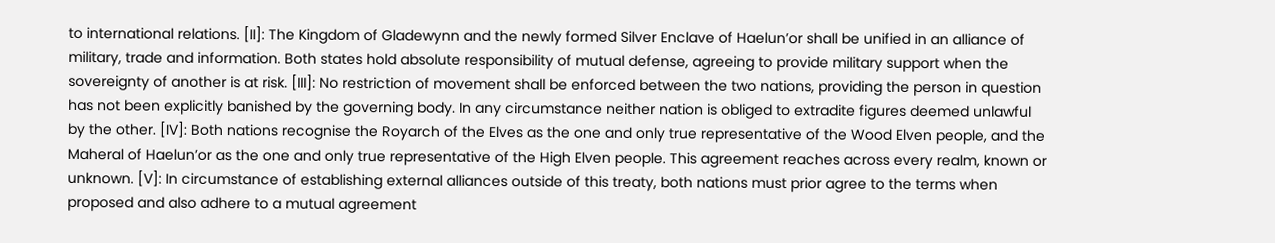to international relations. [II]: The Kingdom of Gladewynn and the newly formed Silver Enclave of Haelun’or shall be unified in an alliance of military, trade and information. Both states hold absolute responsibility of mutual defense, agreeing to provide military support when the sovereignty of another is at risk. [III]: No restriction of movement shall be enforced between the two nations, providing the person in question has not been explicitly banished by the governing body. In any circumstance neither nation is obliged to extradite figures deemed unlawful by the other. [IV]: Both nations recognise the Royarch of the Elves as the one and only true representative of the Wood Elven people, and the Maheral of Haelun’or as the one and only true representative of the High Elven people. This agreement reaches across every realm, known or unknown. [V]: In circumstance of establishing external alliances outside of this treaty, both nations must prior agree to the terms when proposed and also adhere to a mutual agreement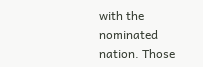with the nominated nation. Those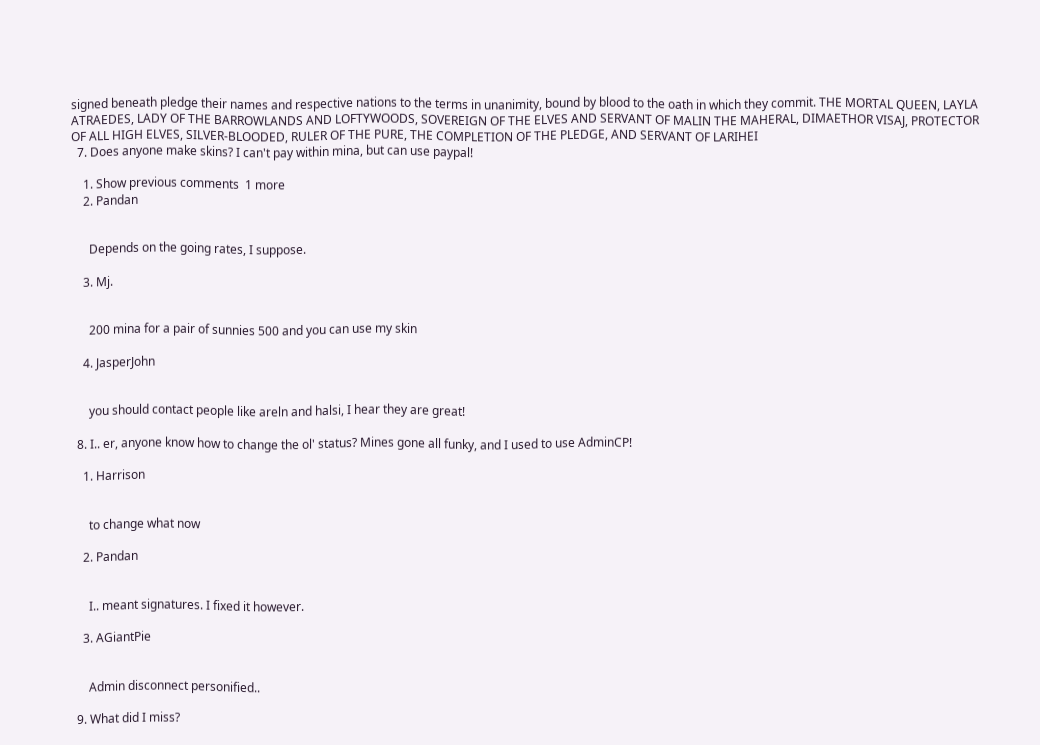signed beneath pledge their names and respective nations to the terms in unanimity, bound by blood to the oath in which they commit. THE MORTAL QUEEN, LAYLA ATRAEDES, LADY OF THE BARROWLANDS AND LOFTYWOODS, SOVEREIGN OF THE ELVES AND SERVANT OF MALIN THE MAHERAL, DIMAETHOR VISAJ, PROTECTOR OF ALL HIGH ELVES, SILVER-BLOODED, RULER OF THE PURE, THE COMPLETION OF THE PLEDGE, AND SERVANT OF LARIHEI
  7. Does anyone make skins? I can't pay within mina, but can use paypal!

    1. Show previous comments  1 more
    2. Pandan


      Depends on the going rates, I suppose.

    3. Mj.


      200 mina for a pair of sunnies 500 and you can use my skin

    4. JasperJohn


      you should contact people like areln and halsi, I hear they are great!

  8. I.. er, anyone know how to change the ol' status? Mines gone all funky, and I used to use AdminCP!

    1. Harrison


      to change what now

    2. Pandan


      I.. meant signatures. I fixed it however.

    3. AGiantPie


      Admin disconnect personified..

  9. What did I miss?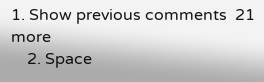1. Show previous comments  21 more
    2. Space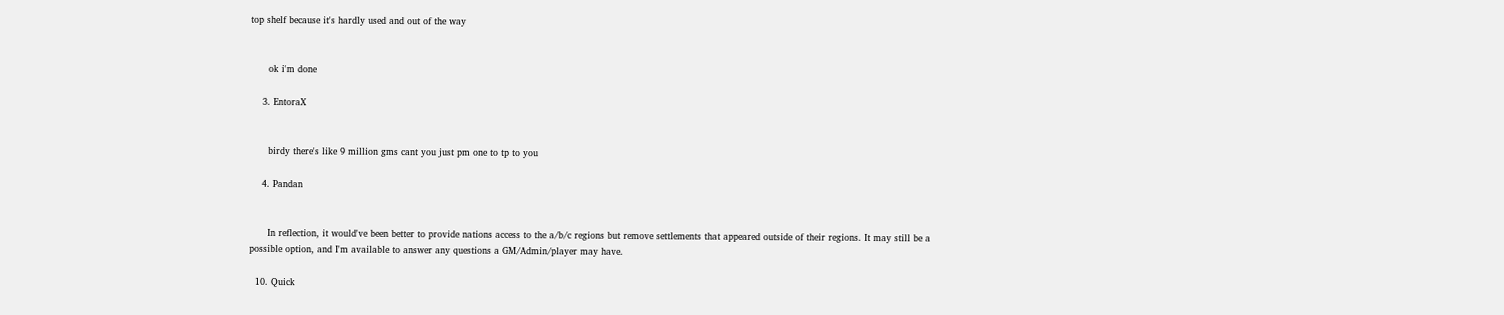top shelf because it's hardly used and out of the way


      ok i'm done

    3. EntoraX


      birdy there's like 9 million gms cant you just pm one to tp to you

    4. Pandan


      In reflection, it would've been better to provide nations access to the a/b/c regions but remove settlements that appeared outside of their regions. It may still be a possible option, and I'm available to answer any questions a GM/Admin/player may have.

  10. Quick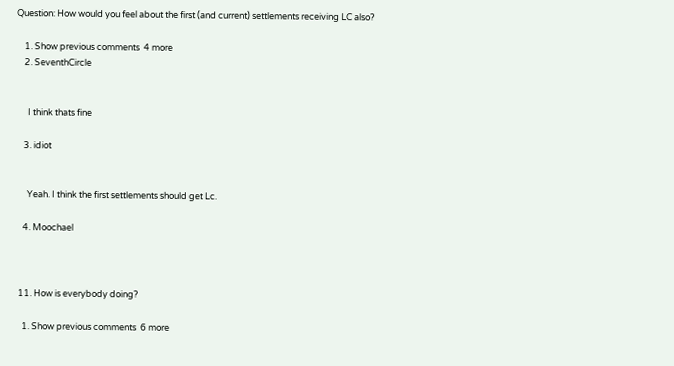Question: How would you feel about the first (and current) settlements receiving LC also?

    1. Show previous comments  4 more
    2. SeventhCircle


      I think thats fine

    3. idiot


      Yeah. I think the first settlements should get Lc.

    4. Moochael



  11. How is everybody doing?

    1. Show previous comments  6 more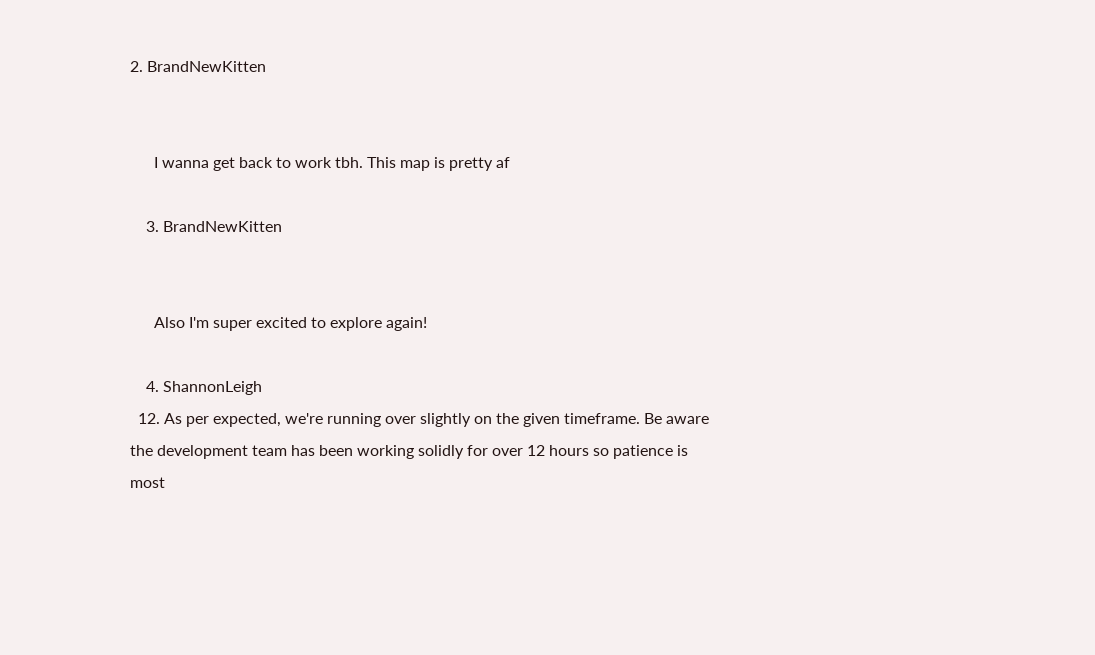2. BrandNewKitten


      I wanna get back to work tbh. This map is pretty af

    3. BrandNewKitten


      Also I'm super excited to explore again!

    4. ShannonLeigh
  12. As per expected, we're running over slightly on the given timeframe. Be aware the development team has been working solidly for over 12 hours so patience is most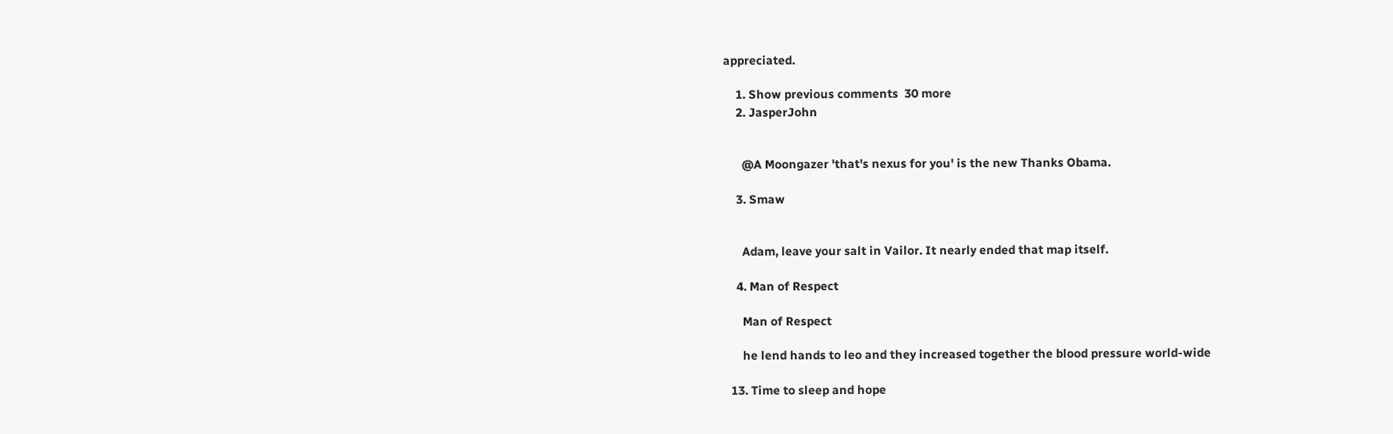appreciated.

    1. Show previous comments  30 more
    2. JasperJohn


      @A Moongazer 'that's nexus for you' is the new Thanks Obama.

    3. Smaw


      Adam, leave your salt in Vailor. It nearly ended that map itself.

    4. Man of Respect

      Man of Respect

      he lend hands to leo and they increased together the blood pressure world-wide

  13. Time to sleep and hope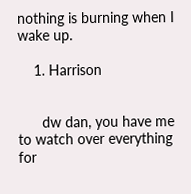nothing is burning when I wake up.

    1. Harrison


      dw dan, you have me to watch over everything for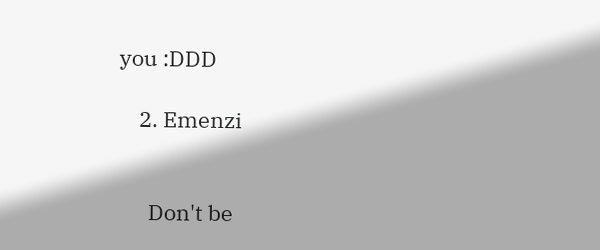you :DDD

    2. Emenzi


      Don't be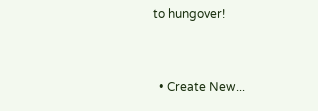to hungover!


  • Create New...